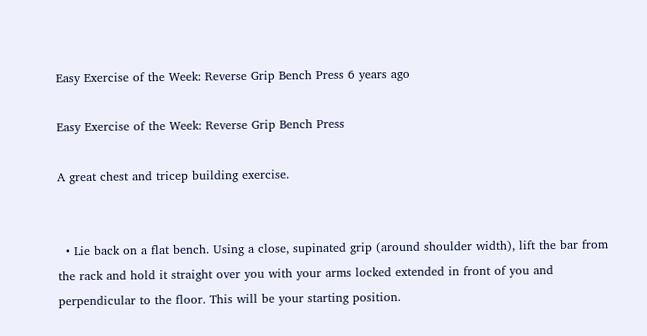Easy Exercise of the Week: Reverse Grip Bench Press 6 years ago

Easy Exercise of the Week: Reverse Grip Bench Press

A great chest and tricep building exercise.


  • Lie back on a flat bench. Using a close, supinated grip (around shoulder width), lift the bar from the rack and hold it straight over you with your arms locked extended in front of you and perpendicular to the floor. This will be your starting position.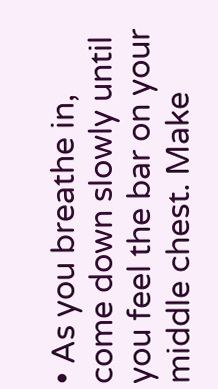• As you breathe in, come down slowly until you feel the bar on your middle chest. Make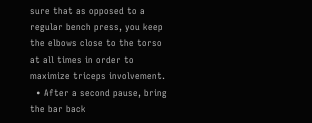sure that as opposed to a regular bench press, you keep the elbows close to the torso at all times in order to maximize triceps involvement.
  • After a second pause, bring the bar back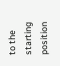to the starting position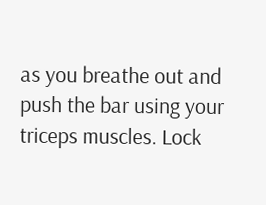as you breathe out and push the bar using your triceps muscles. Lock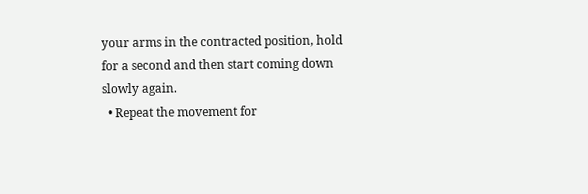your arms in the contracted position, hold for a second and then start coming down slowly again.
  • Repeat the movement for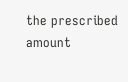the prescribed amount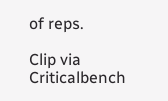of reps.

Clip via Criticalbench